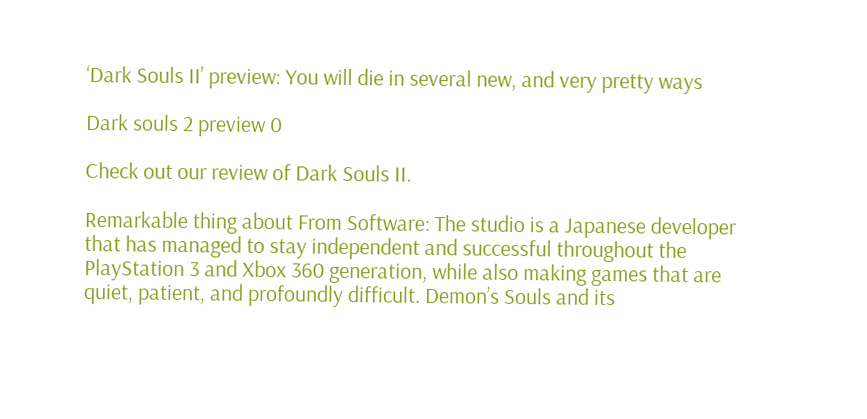‘Dark Souls II’ preview: You will die in several new, and very pretty ways

Dark souls 2 preview 0

Check out our review of Dark Souls II.

Remarkable thing about From Software: The studio is a Japanese developer that has managed to stay independent and successful throughout the PlayStation 3 and Xbox 360 generation, while also making games that are quiet, patient, and profoundly difficult. Demon’s Souls and its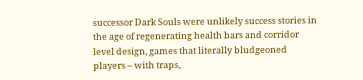successor Dark Souls were unlikely success stories in the age of regenerating health bars and corridor level design, games that literally bludgeoned players – with traps,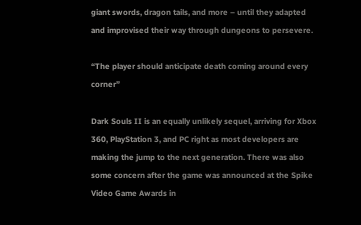giant swords, dragon tails, and more – until they adapted and improvised their way through dungeons to persevere.

“The player should anticipate death coming around every corner”

Dark Souls II is an equally unlikely sequel, arriving for Xbox 360, PlayStation 3, and PC right as most developers are making the jump to the next generation. There was also some concern after the game was announced at the Spike Video Game Awards in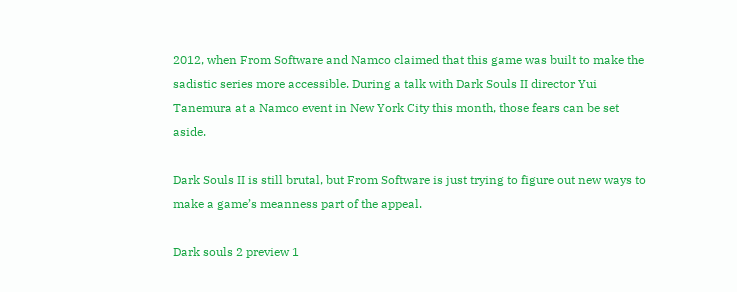2012, when From Software and Namco claimed that this game was built to make the sadistic series more accessible. During a talk with Dark Souls II director Yui Tanemura at a Namco event in New York City this month, those fears can be set aside.

Dark Souls II is still brutal, but From Software is just trying to figure out new ways to make a game’s meanness part of the appeal.

Dark souls 2 preview 1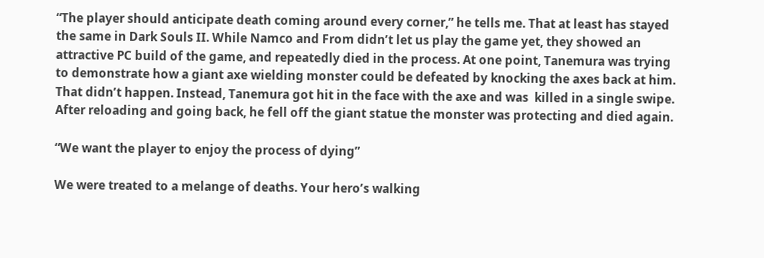“The player should anticipate death coming around every corner,” he tells me. That at least has stayed the same in Dark Souls II. While Namco and From didn’t let us play the game yet, they showed an attractive PC build of the game, and repeatedly died in the process. At one point, Tanemura was trying to demonstrate how a giant axe wielding monster could be defeated by knocking the axes back at him. That didn’t happen. Instead, Tanemura got hit in the face with the axe and was  killed in a single swipe. After reloading and going back, he fell off the giant statue the monster was protecting and died again.

“We want the player to enjoy the process of dying”

We were treated to a melange of deaths. Your hero’s walking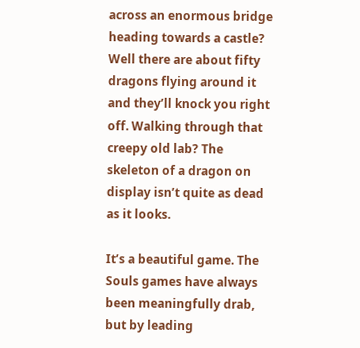across an enormous bridge heading towards a castle? Well there are about fifty dragons flying around it and they’ll knock you right off. Walking through that creepy old lab? The skeleton of a dragon on display isn’t quite as dead as it looks.

It’s a beautiful game. The Souls games have always been meaningfully drab, but by leading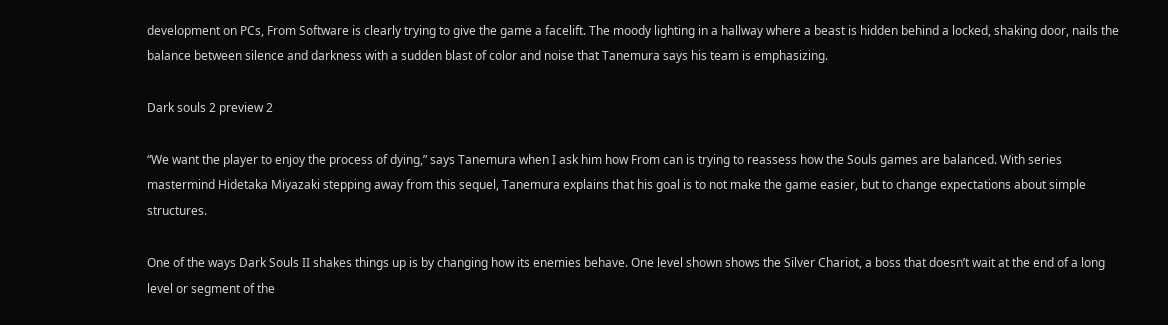development on PCs, From Software is clearly trying to give the game a facelift. The moody lighting in a hallway where a beast is hidden behind a locked, shaking door, nails the balance between silence and darkness with a sudden blast of color and noise that Tanemura says his team is emphasizing.

Dark souls 2 preview 2

“We want the player to enjoy the process of dying,” says Tanemura when I ask him how From can is trying to reassess how the Souls games are balanced. With series mastermind Hidetaka Miyazaki stepping away from this sequel, Tanemura explains that his goal is to not make the game easier, but to change expectations about simple structures.

One of the ways Dark Souls II shakes things up is by changing how its enemies behave. One level shown shows the Silver Chariot, a boss that doesn’t wait at the end of a long level or segment of the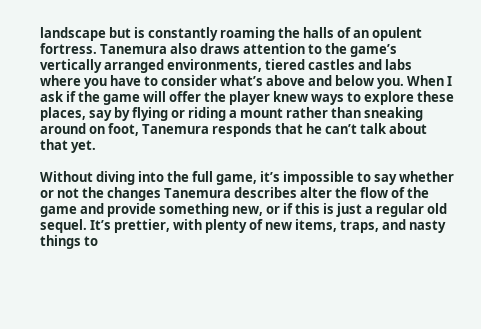landscape but is constantly roaming the halls of an opulent fortress. Tanemura also draws attention to the game’s vertically arranged environments, tiered castles and labs where you have to consider what’s above and below you. When I ask if the game will offer the player knew ways to explore these places, say by flying or riding a mount rather than sneaking around on foot, Tanemura responds that he can’t talk about that yet.

Without diving into the full game, it’s impossible to say whether or not the changes Tanemura describes alter the flow of the game and provide something new, or if this is just a regular old sequel. It’s prettier, with plenty of new items, traps, and nasty things to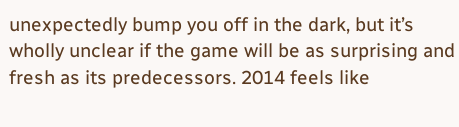unexpectedly bump you off in the dark, but it’s wholly unclear if the game will be as surprising and fresh as its predecessors. 2014 feels like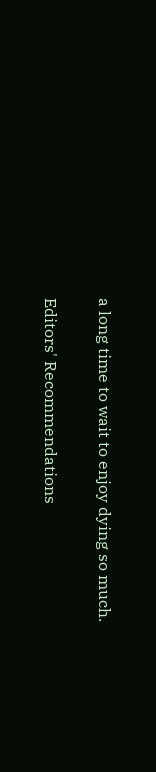a long time to wait to enjoy dying so much.

Editors' Recommendations